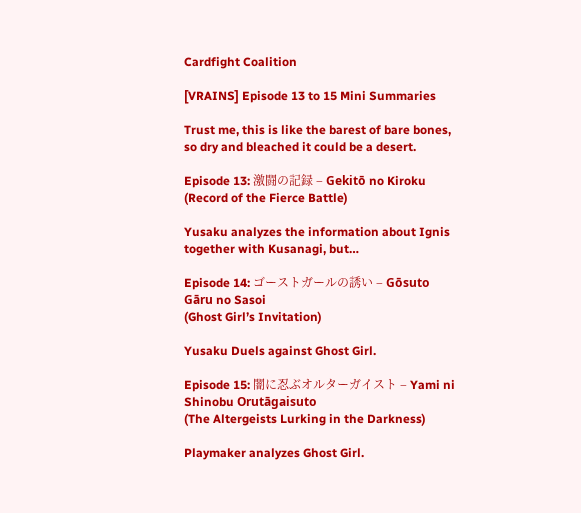Cardfight Coalition

[VRAINS] Episode 13 to 15 Mini Summaries

Trust me, this is like the barest of bare bones, so dry and bleached it could be a desert.

Episode 13: 激闘の記録 – Gekitō no Kiroku
(Record of the Fierce Battle)

Yusaku analyzes the information about Ignis together with Kusanagi, but…

Episode 14: ゴーストガールの誘い – Gōsuto Gāru no Sasoi
(Ghost Girl’s Invitation)

Yusaku Duels against Ghost Girl.

Episode 15: 闇に忍ぶオルターガイスト – Yami ni Shinobu Orutāgaisuto
(The Altergeists Lurking in the Darkness)

Playmaker analyzes Ghost Girl.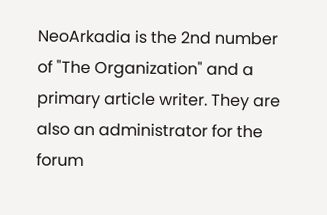NeoArkadia is the 2nd number of "The Organization" and a primary article writer. They are also an administrator for the forum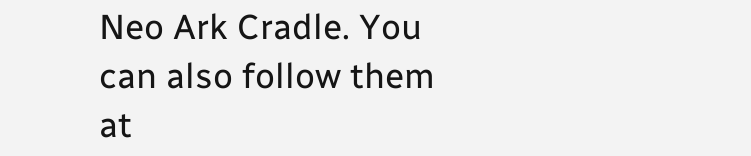Neo Ark Cradle. You can also follow them at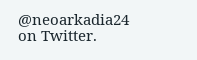@neoarkadia24 on Twitter.